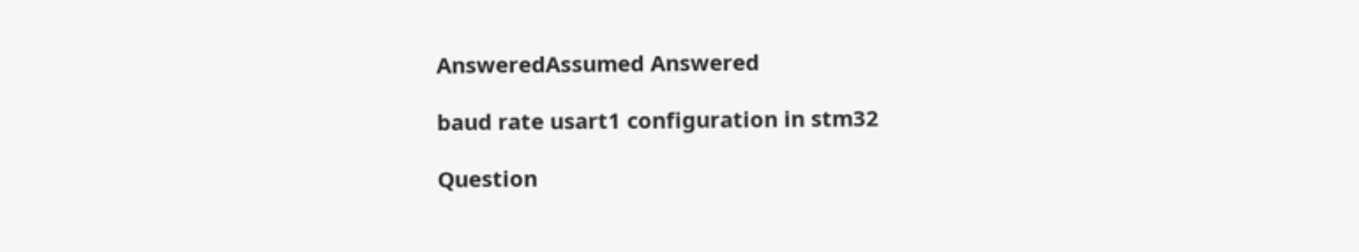AnsweredAssumed Answered

baud rate usart1 configuration in stm32

Question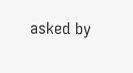asked by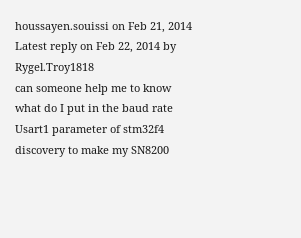houssayen.souissi on Feb 21, 2014
Latest reply on Feb 22, 2014 by Rygel.Troy1818
can someone help me to know what do I put in the baud rate Usart1 parameter of stm32f4 discovery to make my SN8200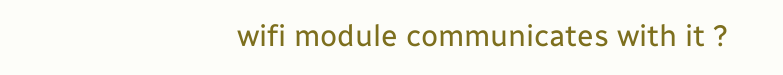wifi module communicates with it ?